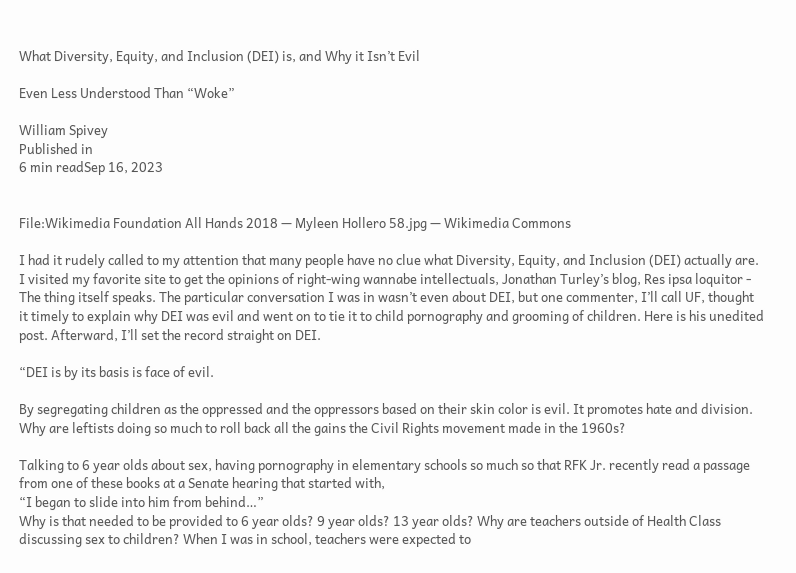What Diversity, Equity, and Inclusion (DEI) is, and Why it Isn’t Evil

Even Less Understood Than “Woke”

William Spivey
Published in
6 min readSep 16, 2023


File:Wikimedia Foundation All Hands 2018 — Myleen Hollero 58.jpg — Wikimedia Commons

I had it rudely called to my attention that many people have no clue what Diversity, Equity, and Inclusion (DEI) actually are. I visited my favorite site to get the opinions of right-wing wannabe intellectuals, Jonathan Turley’s blog, Res ipsa loquitor - The thing itself speaks. The particular conversation I was in wasn’t even about DEI, but one commenter, I’ll call UF, thought it timely to explain why DEI was evil and went on to tie it to child pornography and grooming of children. Here is his unedited post. Afterward, I’ll set the record straight on DEI.

“DEI is by its basis is face of evil.

By segregating children as the oppressed and the oppressors based on their skin color is evil. It promotes hate and division. Why are leftists doing so much to roll back all the gains the Civil Rights movement made in the 1960s?

Talking to 6 year olds about sex, having pornography in elementary schools so much so that RFK Jr. recently read a passage from one of these books at a Senate hearing that started with,
“I began to slide into him from behind…”
Why is that needed to be provided to 6 year olds? 9 year olds? 13 year olds? Why are teachers outside of Health Class discussing sex to children? When I was in school, teachers were expected to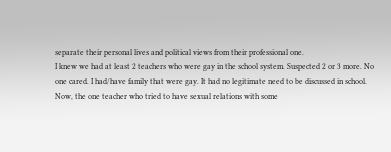separate their personal lives and political views from their professional one.
I knew we had at least 2 teachers who were gay in the school system. Suspected 2 or 3 more. No one cared. I had/have family that were gay. It had no legitimate need to be discussed in school.
Now, the one teacher who tried to have sexual relations with some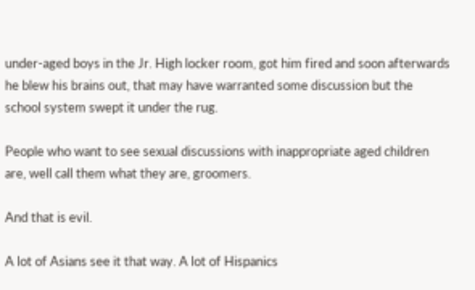under-aged boys in the Jr. High locker room, got him fired and soon afterwards he blew his brains out, that may have warranted some discussion but the school system swept it under the rug.

People who want to see sexual discussions with inappropriate aged children are, well call them what they are, groomers.

And that is evil.

A lot of Asians see it that way. A lot of Hispanics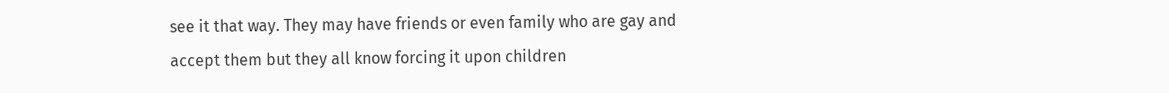see it that way. They may have friends or even family who are gay and accept them but they all know forcing it upon children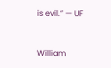is evil.” — UF



William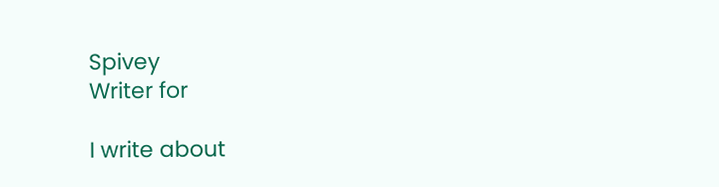Spivey
Writer for

I write about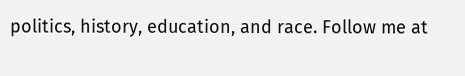politics, history, education, and race. Follow me at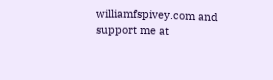williamfspivey.com and support me at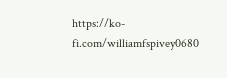https://ko-fi.com/williamfspivey0680